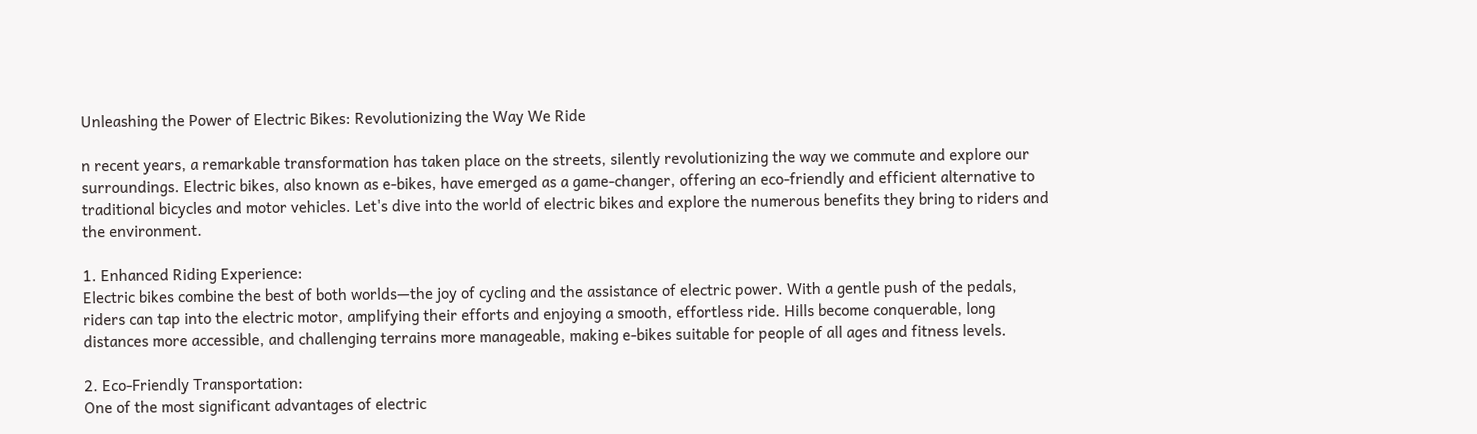Unleashing the Power of Electric Bikes: Revolutionizing the Way We Ride

n recent years, a remarkable transformation has taken place on the streets, silently revolutionizing the way we commute and explore our surroundings. Electric bikes, also known as e-bikes, have emerged as a game-changer, offering an eco-friendly and efficient alternative to traditional bicycles and motor vehicles. Let's dive into the world of electric bikes and explore the numerous benefits they bring to riders and the environment.

1. Enhanced Riding Experience:
Electric bikes combine the best of both worlds—the joy of cycling and the assistance of electric power. With a gentle push of the pedals, riders can tap into the electric motor, amplifying their efforts and enjoying a smooth, effortless ride. Hills become conquerable, long distances more accessible, and challenging terrains more manageable, making e-bikes suitable for people of all ages and fitness levels.

2. Eco-Friendly Transportation:
One of the most significant advantages of electric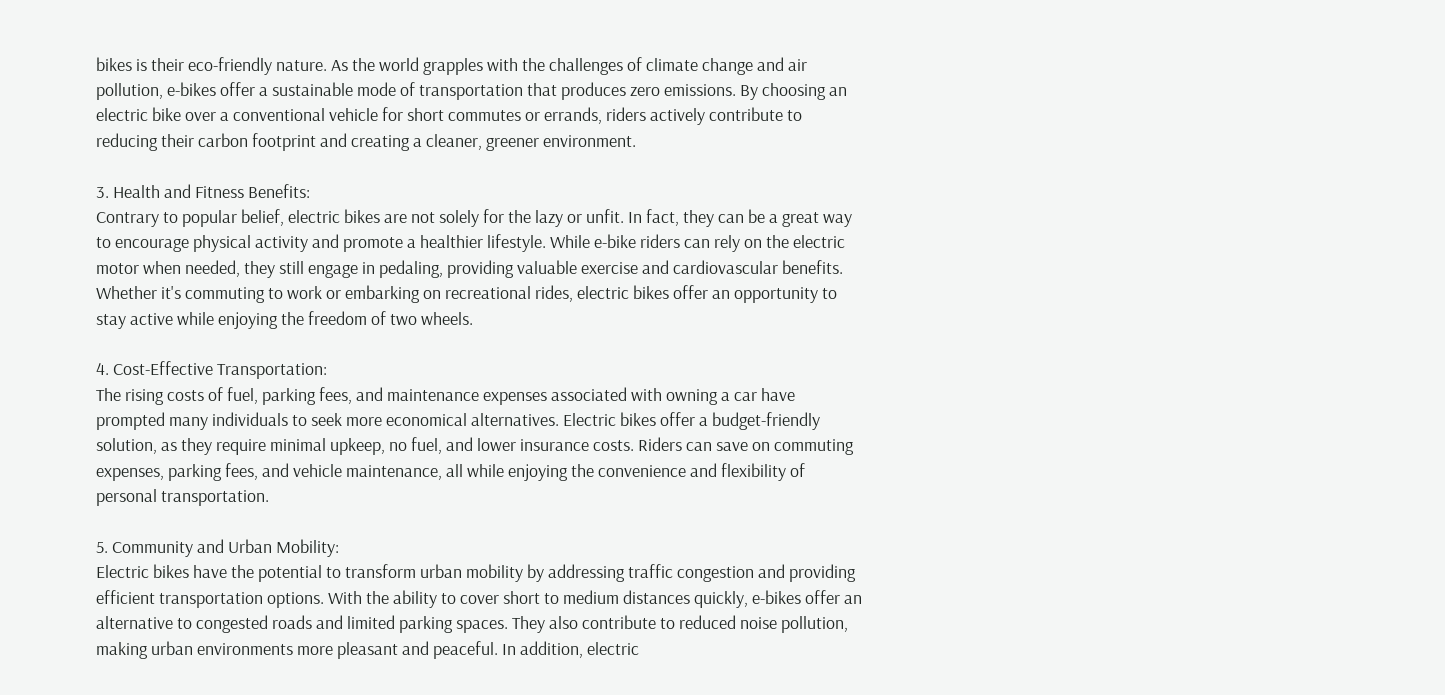bikes is their eco-friendly nature. As the world grapples with the challenges of climate change and air pollution, e-bikes offer a sustainable mode of transportation that produces zero emissions. By choosing an electric bike over a conventional vehicle for short commutes or errands, riders actively contribute to reducing their carbon footprint and creating a cleaner, greener environment.

3. Health and Fitness Benefits:
Contrary to popular belief, electric bikes are not solely for the lazy or unfit. In fact, they can be a great way to encourage physical activity and promote a healthier lifestyle. While e-bike riders can rely on the electric motor when needed, they still engage in pedaling, providing valuable exercise and cardiovascular benefits. Whether it's commuting to work or embarking on recreational rides, electric bikes offer an opportunity to stay active while enjoying the freedom of two wheels.

4. Cost-Effective Transportation:
The rising costs of fuel, parking fees, and maintenance expenses associated with owning a car have prompted many individuals to seek more economical alternatives. Electric bikes offer a budget-friendly solution, as they require minimal upkeep, no fuel, and lower insurance costs. Riders can save on commuting expenses, parking fees, and vehicle maintenance, all while enjoying the convenience and flexibility of personal transportation.

5. Community and Urban Mobility:
Electric bikes have the potential to transform urban mobility by addressing traffic congestion and providing efficient transportation options. With the ability to cover short to medium distances quickly, e-bikes offer an alternative to congested roads and limited parking spaces. They also contribute to reduced noise pollution, making urban environments more pleasant and peaceful. In addition, electric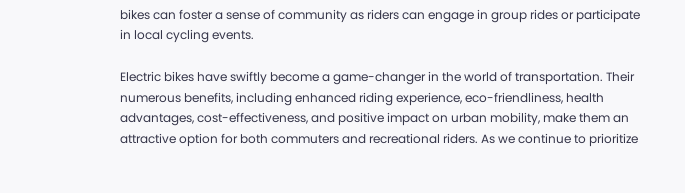bikes can foster a sense of community as riders can engage in group rides or participate in local cycling events.

Electric bikes have swiftly become a game-changer in the world of transportation. Their numerous benefits, including enhanced riding experience, eco-friendliness, health advantages, cost-effectiveness, and positive impact on urban mobility, make them an attractive option for both commuters and recreational riders. As we continue to prioritize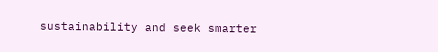sustainability and seek smarter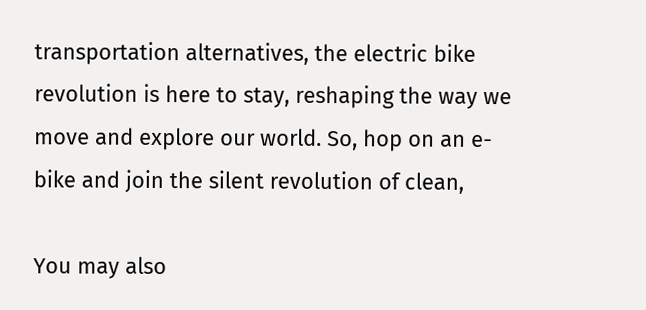transportation alternatives, the electric bike revolution is here to stay, reshaping the way we move and explore our world. So, hop on an e-bike and join the silent revolution of clean,

You may also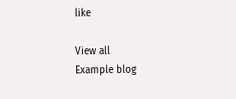like

View all
Example blog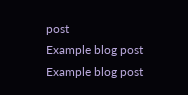post
Example blog post
Example blog post